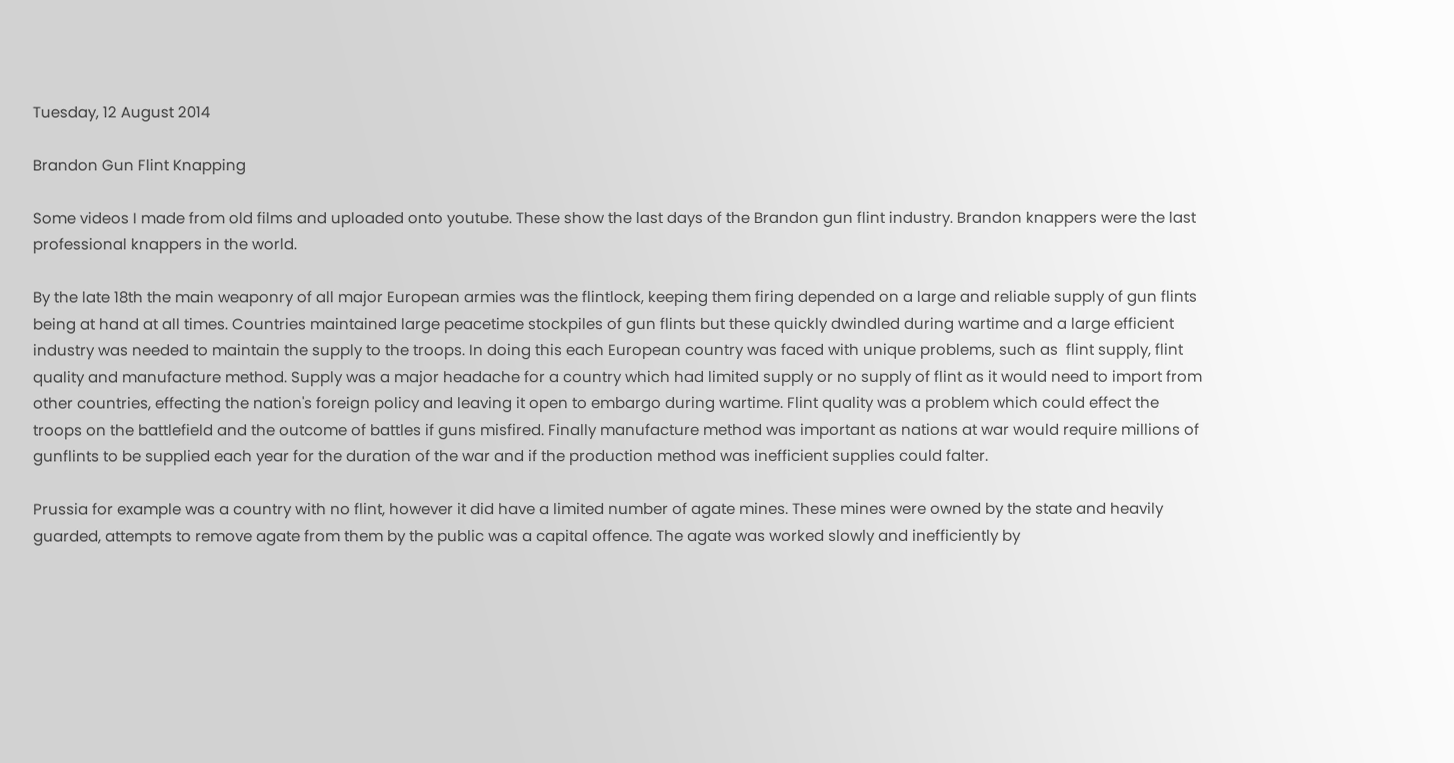Tuesday, 12 August 2014

Brandon Gun Flint Knapping

Some videos I made from old films and uploaded onto youtube. These show the last days of the Brandon gun flint industry. Brandon knappers were the last professional knappers in the world.

By the late 18th the main weaponry of all major European armies was the flintlock, keeping them firing depended on a large and reliable supply of gun flints being at hand at all times. Countries maintained large peacetime stockpiles of gun flints but these quickly dwindled during wartime and a large efficient industry was needed to maintain the supply to the troops. In doing this each European country was faced with unique problems, such as  flint supply, flint quality and manufacture method. Supply was a major headache for a country which had limited supply or no supply of flint as it would need to import from other countries, effecting the nation's foreign policy and leaving it open to embargo during wartime. Flint quality was a problem which could effect the troops on the battlefield and the outcome of battles if guns misfired. Finally manufacture method was important as nations at war would require millions of gunflints to be supplied each year for the duration of the war and if the production method was inefficient supplies could falter.

Prussia for example was a country with no flint, however it did have a limited number of agate mines. These mines were owned by the state and heavily guarded, attempts to remove agate from them by the public was a capital offence. The agate was worked slowly and inefficiently by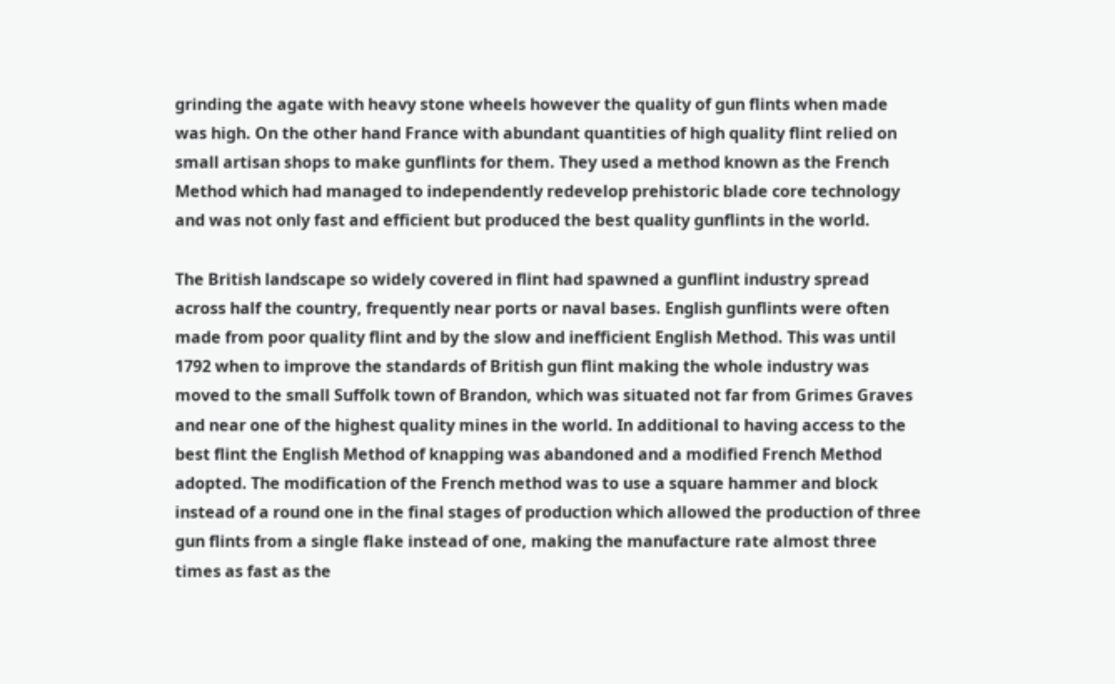grinding the agate with heavy stone wheels however the quality of gun flints when made was high. On the other hand France with abundant quantities of high quality flint relied on small artisan shops to make gunflints for them. They used a method known as the French Method which had managed to independently redevelop prehistoric blade core technology and was not only fast and efficient but produced the best quality gunflints in the world.

The British landscape so widely covered in flint had spawned a gunflint industry spread across half the country, frequently near ports or naval bases. English gunflints were often made from poor quality flint and by the slow and inefficient English Method. This was until 1792 when to improve the standards of British gun flint making the whole industry was moved to the small Suffolk town of Brandon, which was situated not far from Grimes Graves and near one of the highest quality mines in the world. In additional to having access to the best flint the English Method of knapping was abandoned and a modified French Method adopted. The modification of the French method was to use a square hammer and block instead of a round one in the final stages of production which allowed the production of three gun flints from a single flake instead of one, making the manufacture rate almost three times as fast as the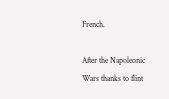French.

After the Napoleonic Wars thanks to flint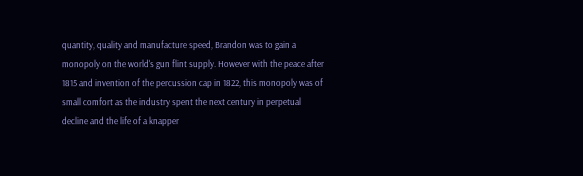quantity, quality and manufacture speed, Brandon was to gain a monopoly on the world's gun flint supply. However with the peace after 1815 and invention of the percussion cap in 1822, this monopoly was of small comfort as the industry spent the next century in perpetual decline and the life of a knapper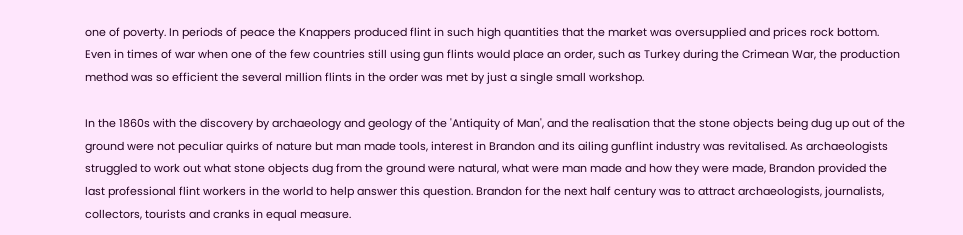one of poverty. In periods of peace the Knappers produced flint in such high quantities that the market was oversupplied and prices rock bottom. Even in times of war when one of the few countries still using gun flints would place an order, such as Turkey during the Crimean War, the production method was so efficient the several million flints in the order was met by just a single small workshop.

In the 1860s with the discovery by archaeology and geology of the 'Antiquity of Man', and the realisation that the stone objects being dug up out of the ground were not peculiar quirks of nature but man made tools, interest in Brandon and its ailing gunflint industry was revitalised. As archaeologists struggled to work out what stone objects dug from the ground were natural, what were man made and how they were made, Brandon provided the last professional flint workers in the world to help answer this question. Brandon for the next half century was to attract archaeologists, journalists, collectors, tourists and cranks in equal measure.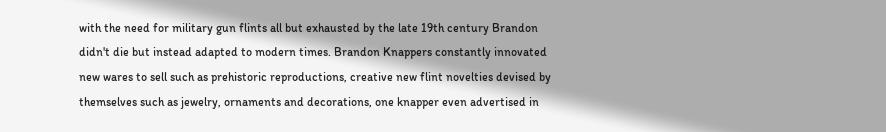with the need for military gun flints all but exhausted by the late 19th century Brandon didn't die but instead adapted to modern times. Brandon Knappers constantly innovated new wares to sell such as prehistoric reproductions, creative new flint novelties devised by themselves such as jewelry, ornaments and decorations, one knapper even advertised in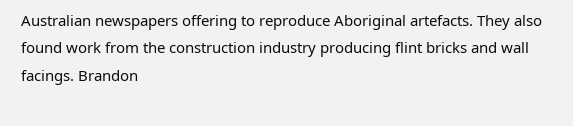Australian newspapers offering to reproduce Aboriginal artefacts. They also found work from the construction industry producing flint bricks and wall facings. Brandon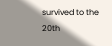survived to the 20th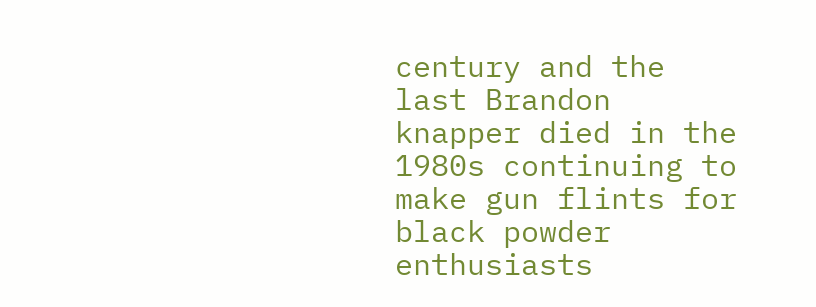century and the last Brandon knapper died in the 1980s continuing to make gun flints for black powder enthusiasts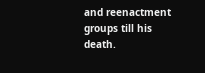and reenactment groups till his death.